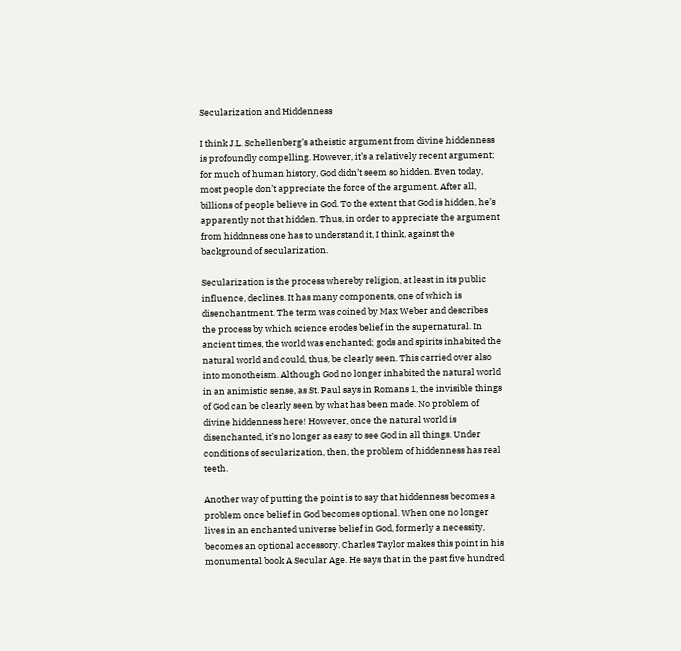Secularization and Hiddenness

I think J.L. Schellenberg’s atheistic argument from divine hiddenness is profoundly compelling. However, it’s a relatively recent argument; for much of human history, God didn’t seem so hidden. Even today, most people don’t appreciate the force of the argument. After all, billions of people believe in God. To the extent that God is hidden, he’s apparently not that hidden. Thus, in order to appreciate the argument from hiddnness one has to understand it, I think, against the background of secularization.

Secularization is the process whereby religion, at least in its public influence, declines. It has many components, one of which is disenchantment. The term was coined by Max Weber and describes the process by which science erodes belief in the supernatural. In ancient times, the world was enchanted; gods and spirits inhabited the natural world and could, thus, be clearly seen. This carried over also into monotheism. Although God no longer inhabited the natural world in an animistic sense, as St. Paul says in Romans 1, the invisible things of God can be clearly seen by what has been made. No problem of divine hiddenness here! However, once the natural world is disenchanted, it’s no longer as easy to see God in all things. Under conditions of secularization, then, the problem of hiddenness has real teeth.

Another way of putting the point is to say that hiddenness becomes a problem once belief in God becomes optional. When one no longer lives in an enchanted universe belief in God, formerly a necessity, becomes an optional accessory. Charles Taylor makes this point in his monumental book A Secular Age. He says that in the past five hundred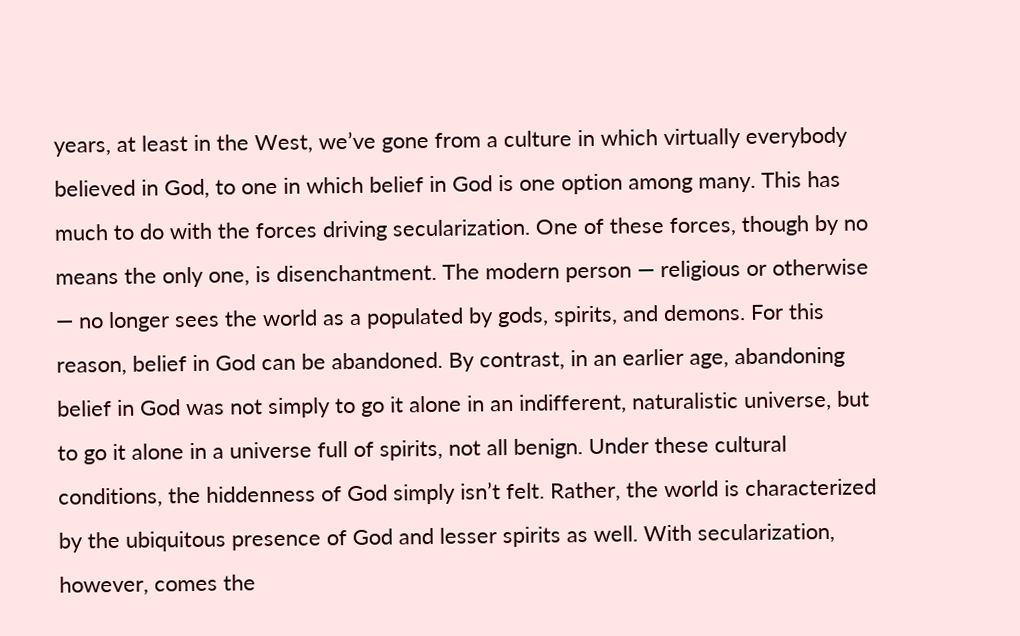years, at least in the West, we’ve gone from a culture in which virtually everybody believed in God, to one in which belief in God is one option among many. This has much to do with the forces driving secularization. One of these forces, though by no means the only one, is disenchantment. The modern person — religious or otherwise — no longer sees the world as a populated by gods, spirits, and demons. For this reason, belief in God can be abandoned. By contrast, in an earlier age, abandoning belief in God was not simply to go it alone in an indifferent, naturalistic universe, but to go it alone in a universe full of spirits, not all benign. Under these cultural conditions, the hiddenness of God simply isn’t felt. Rather, the world is characterized by the ubiquitous presence of God and lesser spirits as well. With secularization, however, comes the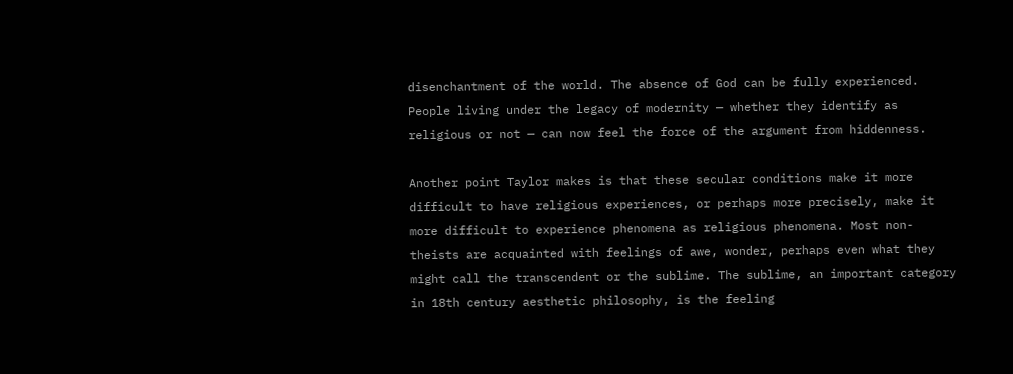disenchantment of the world. The absence of God can be fully experienced. People living under the legacy of modernity — whether they identify as religious or not — can now feel the force of the argument from hiddenness.

Another point Taylor makes is that these secular conditions make it more difficult to have religious experiences, or perhaps more precisely, make it more difficult to experience phenomena as religious phenomena. Most non-theists are acquainted with feelings of awe, wonder, perhaps even what they might call the transcendent or the sublime. The sublime, an important category in 18th century aesthetic philosophy, is the feeling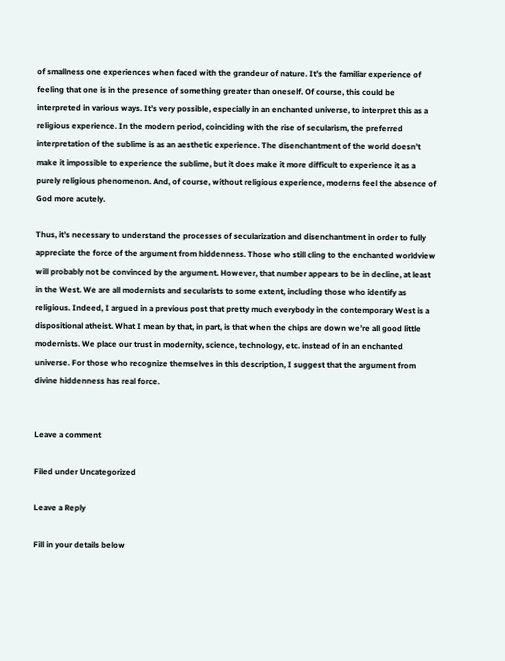of smallness one experiences when faced with the grandeur of nature. It’s the familiar experience of feeling that one is in the presence of something greater than oneself. Of course, this could be interpreted in various ways. It’s very possible, especially in an enchanted universe, to interpret this as a religious experience. In the modern period, coinciding with the rise of secularism, the preferred interpretation of the sublime is as an aesthetic experience. The disenchantment of the world doesn’t make it impossible to experience the sublime, but it does make it more difficult to experience it as a purely religious phenomenon. And, of course, without religious experience, moderns feel the absence of God more acutely.

Thus, it’s necessary to understand the processes of secularization and disenchantment in order to fully appreciate the force of the argument from hiddenness. Those who still cling to the enchanted worldview will probably not be convinced by the argument. However, that number appears to be in decline, at least in the West. We are all modernists and secularists to some extent, including those who identify as religious. Indeed, I argued in a previous post that pretty much everybody in the contemporary West is a dispositional atheist. What I mean by that, in part, is that when the chips are down we’re all good little modernists. We place our trust in modernity, science, technology, etc. instead of in an enchanted universe. For those who recognize themselves in this description, I suggest that the argument from divine hiddenness has real force.


Leave a comment

Filed under Uncategorized

Leave a Reply

Fill in your details below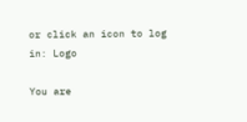or click an icon to log in: Logo

You are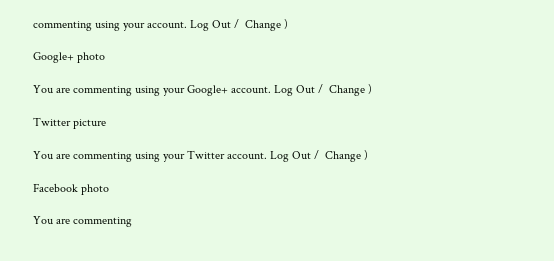commenting using your account. Log Out /  Change )

Google+ photo

You are commenting using your Google+ account. Log Out /  Change )

Twitter picture

You are commenting using your Twitter account. Log Out /  Change )

Facebook photo

You are commenting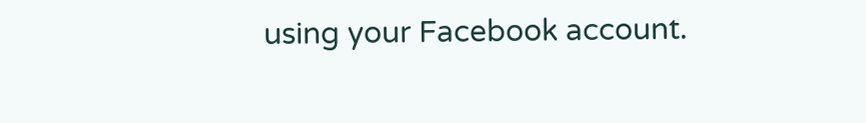using your Facebook account.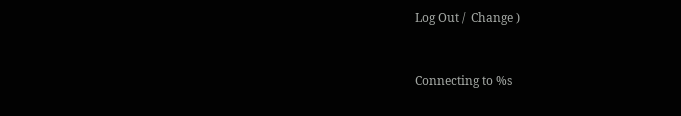Log Out /  Change )


Connecting to %s